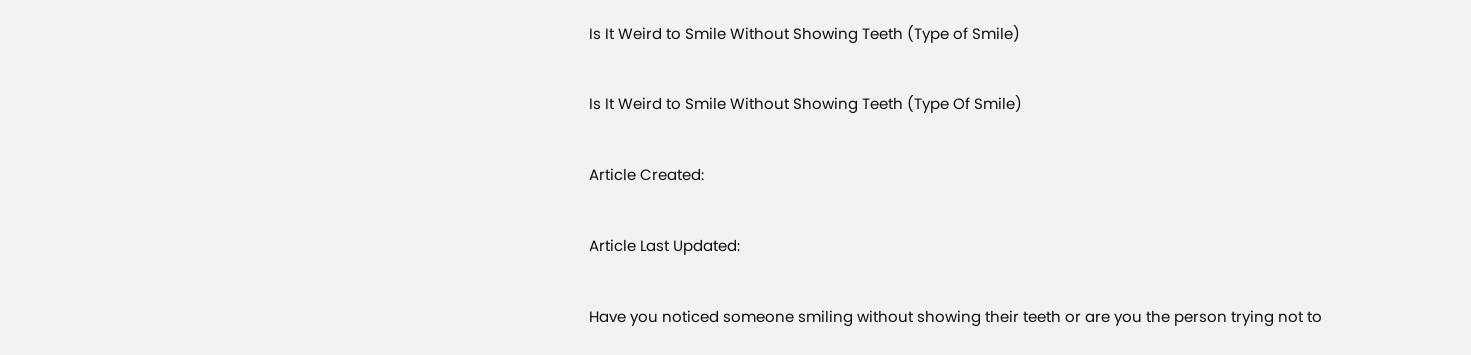Is It Weird to Smile Without Showing Teeth (Type of Smile)

Is It Weird to Smile Without Showing Teeth (Type Of Smile)

Article Created:

Article Last Updated:

Have you noticed someone smiling without showing their teeth or are you the person trying not to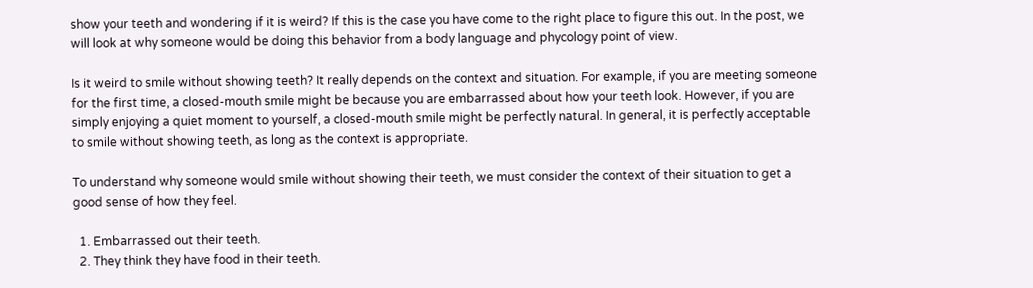show your teeth and wondering if it is weird? If this is the case you have come to the right place to figure this out. In the post, we will look at why someone would be doing this behavior from a body language and phycology point of view.

Is it weird to smile without showing teeth? It really depends on the context and situation. For example, if you are meeting someone for the first time, a closed-mouth smile might be because you are embarrassed about how your teeth look. However, if you are simply enjoying a quiet moment to yourself, a closed-mouth smile might be perfectly natural. In general, it is perfectly acceptable to smile without showing teeth, as long as the context is appropriate.

To understand why someone would smile without showing their teeth, we must consider the context of their situation to get a good sense of how they feel.

  1. Embarrassed out their teeth.
  2. They think they have food in their teeth.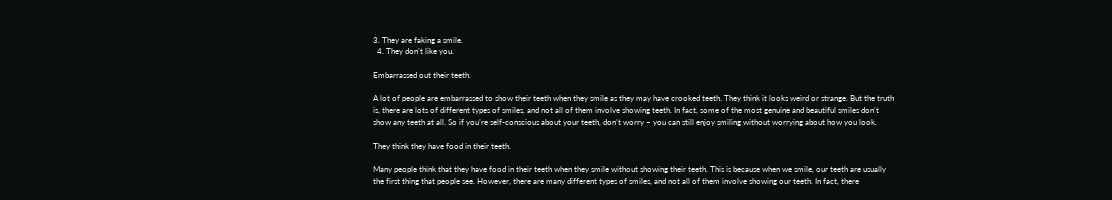3. They are faking a smile.
  4. They don’t like you.

Embarrassed out their teeth.

A lot of people are embarrassed to show their teeth when they smile as they may have crooked teeth. They think it looks weird or strange. But the truth is, there are lots of different types of smiles, and not all of them involve showing teeth. In fact, some of the most genuine and beautiful smiles don’t show any teeth at all. So if you’re self-conscious about your teeth, don’t worry – you can still enjoy smiling without worrying about how you look.

They think they have food in their teeth.

Many people think that they have food in their teeth when they smile without showing their teeth. This is because when we smile, our teeth are usually the first thing that people see. However, there are many different types of smiles, and not all of them involve showing our teeth. In fact, there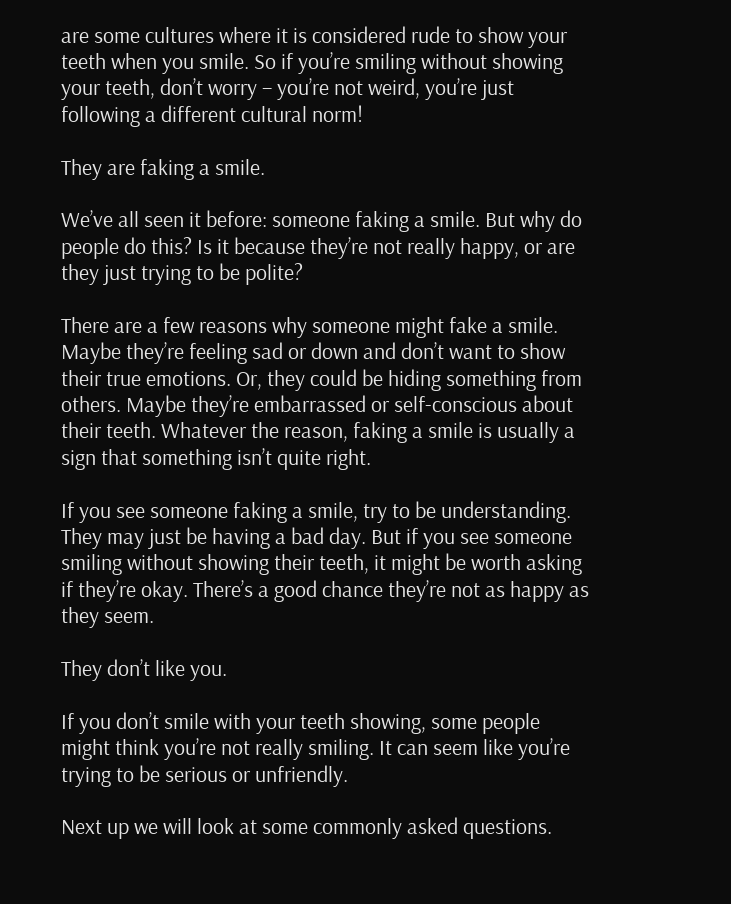are some cultures where it is considered rude to show your teeth when you smile. So if you’re smiling without showing your teeth, don’t worry – you’re not weird, you’re just following a different cultural norm!

They are faking a smile.

We’ve all seen it before: someone faking a smile. But why do people do this? Is it because they’re not really happy, or are they just trying to be polite?

There are a few reasons why someone might fake a smile. Maybe they’re feeling sad or down and don’t want to show their true emotions. Or, they could be hiding something from others. Maybe they’re embarrassed or self-conscious about their teeth. Whatever the reason, faking a smile is usually a sign that something isn’t quite right.

If you see someone faking a smile, try to be understanding. They may just be having a bad day. But if you see someone smiling without showing their teeth, it might be worth asking if they’re okay. There’s a good chance they’re not as happy as they seem.

They don’t like you.

If you don’t smile with your teeth showing, some people might think you’re not really smiling. It can seem like you’re trying to be serious or unfriendly.

Next up we will look at some commonly asked questions.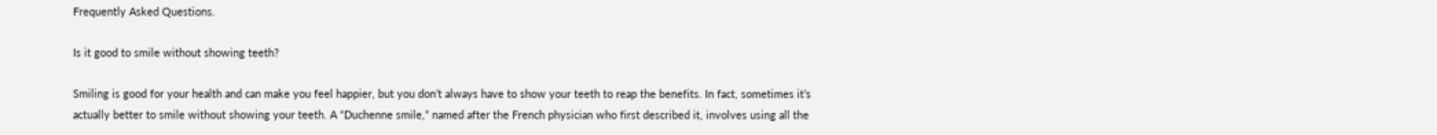Frequently Asked Questions.

Is it good to smile without showing teeth?

Smiling is good for your health and can make you feel happier, but you don’t always have to show your teeth to reap the benefits. In fact, sometimes it’s actually better to smile without showing your teeth. A “Duchenne smile,” named after the French physician who first described it, involves using all the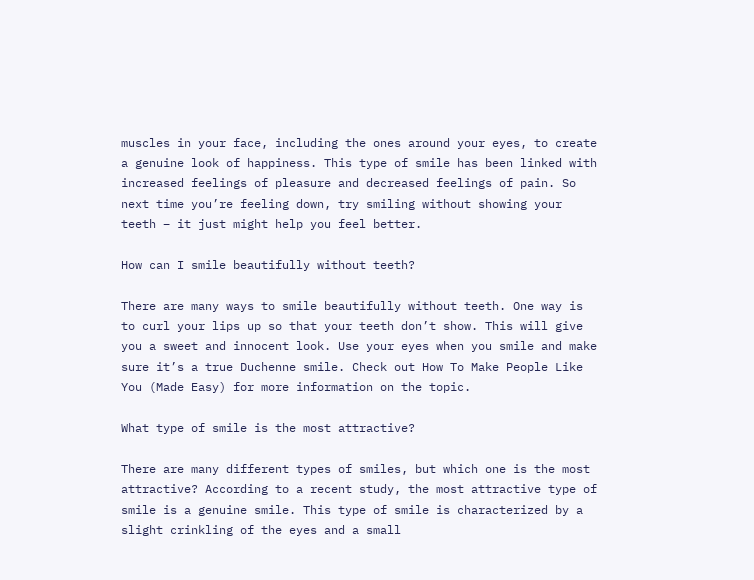muscles in your face, including the ones around your eyes, to create a genuine look of happiness. This type of smile has been linked with increased feelings of pleasure and decreased feelings of pain. So next time you’re feeling down, try smiling without showing your teeth – it just might help you feel better.

How can I smile beautifully without teeth?

There are many ways to smile beautifully without teeth. One way is to curl your lips up so that your teeth don’t show. This will give you a sweet and innocent look. Use your eyes when you smile and make sure it’s a true Duchenne smile. Check out How To Make People Like You (Made Easy) for more information on the topic.

What type of smile is the most attractive?

There are many different types of smiles, but which one is the most attractive? According to a recent study, the most attractive type of smile is a genuine smile. This type of smile is characterized by a slight crinkling of the eyes and a small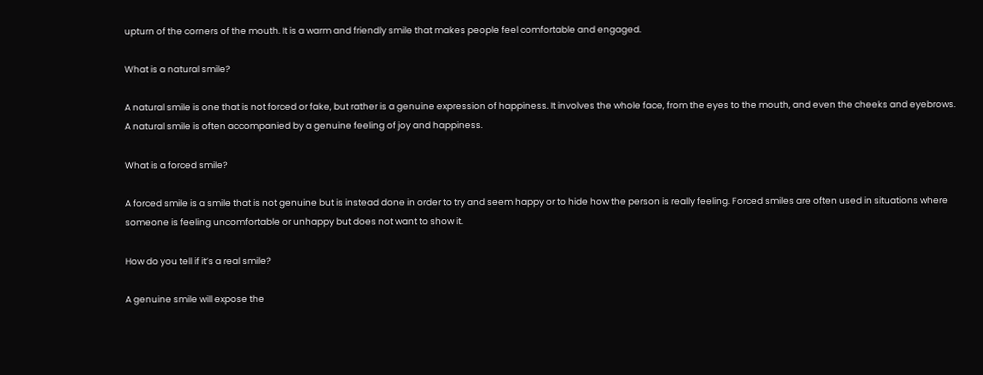upturn of the corners of the mouth. It is a warm and friendly smile that makes people feel comfortable and engaged.

What is a natural smile?

A natural smile is one that is not forced or fake, but rather is a genuine expression of happiness. It involves the whole face, from the eyes to the mouth, and even the cheeks and eyebrows. A natural smile is often accompanied by a genuine feeling of joy and happiness.

What is a forced smile?

A forced smile is a smile that is not genuine but is instead done in order to try and seem happy or to hide how the person is really feeling. Forced smiles are often used in situations where someone is feeling uncomfortable or unhappy but does not want to show it.

How do you tell if it’s a real smile?

A genuine smile will expose the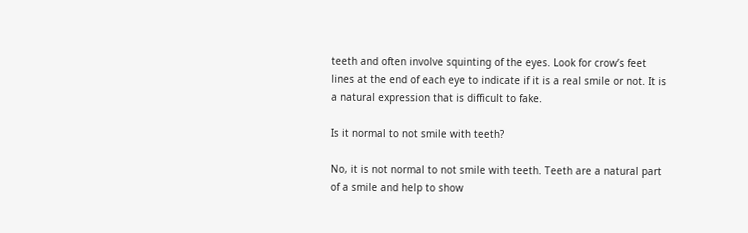teeth and often involve squinting of the eyes. Look for crow’s feet lines at the end of each eye to indicate if it is a real smile or not. It is a natural expression that is difficult to fake.

Is it normal to not smile with teeth?

No, it is not normal to not smile with teeth. Teeth are a natural part of a smile and help to show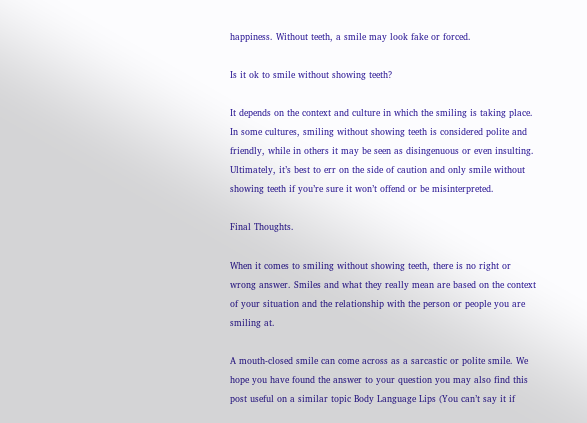happiness. Without teeth, a smile may look fake or forced.

Is it ok to smile without showing teeth?

It depends on the context and culture in which the smiling is taking place. In some cultures, smiling without showing teeth is considered polite and friendly, while in others it may be seen as disingenuous or even insulting. Ultimately, it’s best to err on the side of caution and only smile without showing teeth if you’re sure it won’t offend or be misinterpreted.

Final Thoughts.

When it comes to smiling without showing teeth, there is no right or wrong answer. Smiles and what they really mean are based on the context of your situation and the relationship with the person or people you are smiling at.

A mouth-closed smile can come across as a sarcastic or polite smile. We hope you have found the answer to your question you may also find this post useful on a similar topic Body Language Lips (You can’t say it if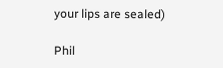your lips are sealed)

Phil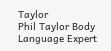Taylor
Phil Taylor Body Language Expert